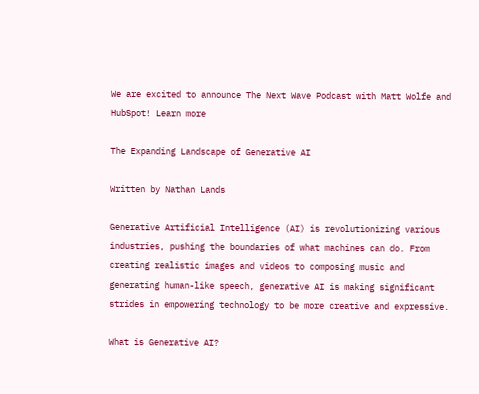We are excited to announce The Next Wave Podcast with Matt Wolfe and HubSpot! Learn more

The Expanding Landscape of Generative AI

Written by Nathan Lands

Generative Artificial Intelligence (AI) is revolutionizing various industries, pushing the boundaries of what machines can do. From creating realistic images and videos to composing music and generating human-like speech, generative AI is making significant strides in empowering technology to be more creative and expressive.

What is Generative AI?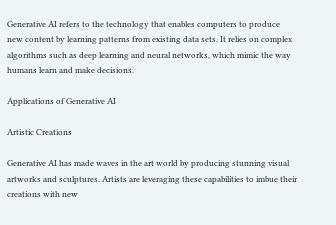Generative AI refers to the technology that enables computers to produce new content by learning patterns from existing data sets. It relies on complex algorithms such as deep learning and neural networks, which mimic the way humans learn and make decisions.

Applications of Generative AI

Artistic Creations

Generative AI has made waves in the art world by producing stunning visual artworks and sculptures. Artists are leveraging these capabilities to imbue their creations with new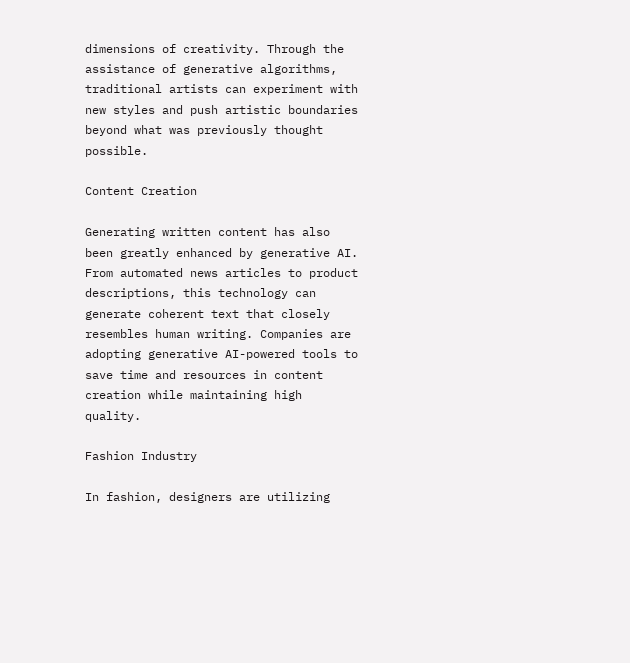dimensions of creativity. Through the assistance of generative algorithms, traditional artists can experiment with new styles and push artistic boundaries beyond what was previously thought possible.

Content Creation

Generating written content has also been greatly enhanced by generative AI. From automated news articles to product descriptions, this technology can generate coherent text that closely resembles human writing. Companies are adopting generative AI-powered tools to save time and resources in content creation while maintaining high quality.

Fashion Industry

In fashion, designers are utilizing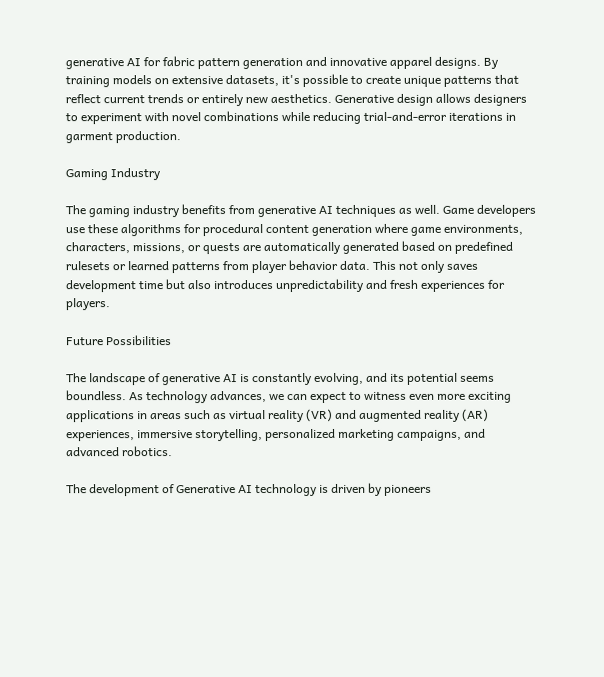generative AI for fabric pattern generation and innovative apparel designs. By training models on extensive datasets, it's possible to create unique patterns that reflect current trends or entirely new aesthetics. Generative design allows designers to experiment with novel combinations while reducing trial-and-error iterations in garment production.

Gaming Industry

The gaming industry benefits from generative AI techniques as well. Game developers use these algorithms for procedural content generation where game environments, characters, missions, or quests are automatically generated based on predefined rulesets or learned patterns from player behavior data. This not only saves development time but also introduces unpredictability and fresh experiences for players.

Future Possibilities

The landscape of generative AI is constantly evolving, and its potential seems boundless. As technology advances, we can expect to witness even more exciting applications in areas such as virtual reality (VR) and augmented reality (AR) experiences, immersive storytelling, personalized marketing campaigns, and advanced robotics.

The development of Generative AI technology is driven by pioneers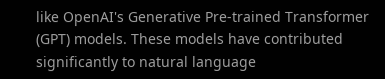like OpenAI's Generative Pre-trained Transformer (GPT) models. These models have contributed significantly to natural language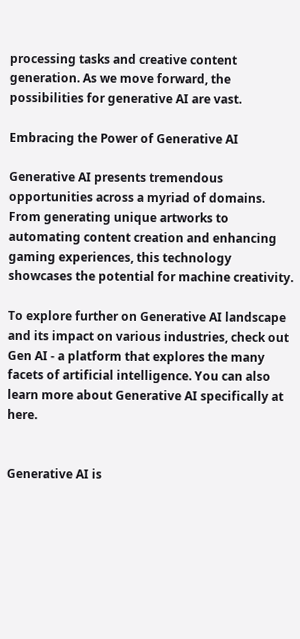processing tasks and creative content generation. As we move forward, the possibilities for generative AI are vast.

Embracing the Power of Generative AI

Generative AI presents tremendous opportunities across a myriad of domains. From generating unique artworks to automating content creation and enhancing gaming experiences, this technology showcases the potential for machine creativity.

To explore further on Generative AI landscape and its impact on various industries, check out Gen AI - a platform that explores the many facets of artificial intelligence. You can also learn more about Generative AI specifically at here.


Generative AI is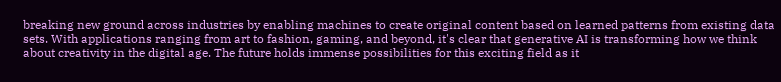breaking new ground across industries by enabling machines to create original content based on learned patterns from existing data sets. With applications ranging from art to fashion, gaming, and beyond, it's clear that generative AI is transforming how we think about creativity in the digital age. The future holds immense possibilities for this exciting field as it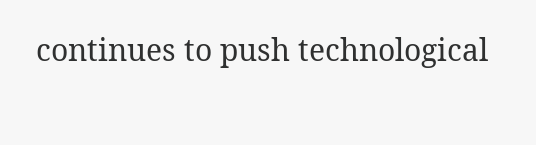continues to push technological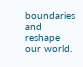boundaries and reshape our world.